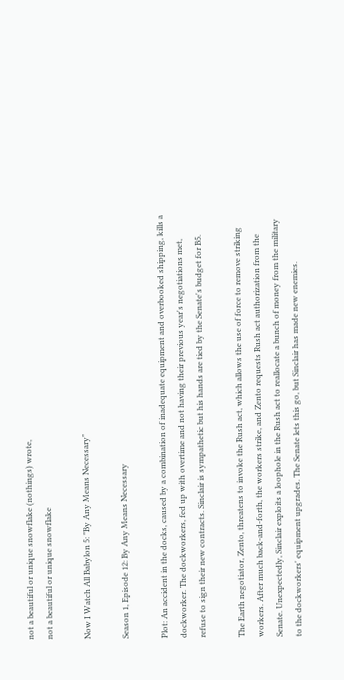not a beautiful or unique snowflake (nothings) wrote,
not a beautiful or unique snowflake

Now I Watch All Babylon 5: "By Any Means Necessary"

Season 1, Episode 12: By Any Means Necessary

Plot: An accident in the docks, caused by a combination of inadequate equipment and overbooked shipping, kills a dockworker. The dockworkers, fed up with overtime and not having their previous year's negotiations met, refuse to sign their new contracts. Sinclair is sympathetic but his hands are tied by the Senate's budget for B5.

The Earth negotiator, Zento, threatens to invoke the Rush act, which allows the use of force to remove striking workers. After much back-and-forth, the workers strike, and Zento requests Rush act authorization from the Senate. Unexpectedly, Sinclair exploits a loophole in the Rush act to reallocate a bunch of money from the military to the dockworkers' equipment upgrades. The Senate lets this go, but Sinclair has made new enemies.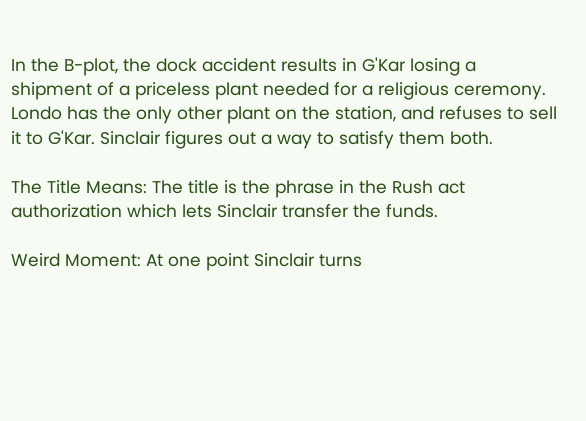In the B-plot, the dock accident results in G'Kar losing a shipment of a priceless plant needed for a religious ceremony. Londo has the only other plant on the station, and refuses to sell it to G'Kar. Sinclair figures out a way to satisfy them both.

The Title Means: The title is the phrase in the Rush act authorization which lets Sinclair transfer the funds.

Weird Moment: At one point Sinclair turns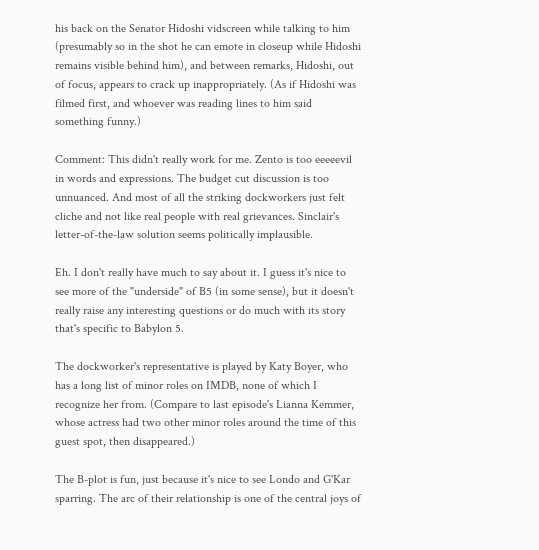his back on the Senator Hidoshi vidscreen while talking to him (presumably so in the shot he can emote in closeup while Hidoshi remains visible behind him), and between remarks, Hidoshi, out of focus, appears to crack up inappropriately. (As if Hidoshi was filmed first, and whoever was reading lines to him said something funny.)

Comment: This didn't really work for me. Zento is too eeeeevil in words and expressions. The budget cut discussion is too unnuanced. And most of all the striking dockworkers just felt cliche and not like real people with real grievances. Sinclair's letter-of-the-law solution seems politically implausible.

Eh. I don't really have much to say about it. I guess it's nice to see more of the "underside" of B5 (in some sense), but it doesn't really raise any interesting questions or do much with its story that's specific to Babylon 5.

The dockworker's representative is played by Katy Boyer, who has a long list of minor roles on IMDB, none of which I recognize her from. (Compare to last episode's Lianna Kemmer, whose actress had two other minor roles around the time of this guest spot, then disappeared.)

The B-plot is fun, just because it's nice to see Londo and G'Kar sparring. The arc of their relationship is one of the central joys of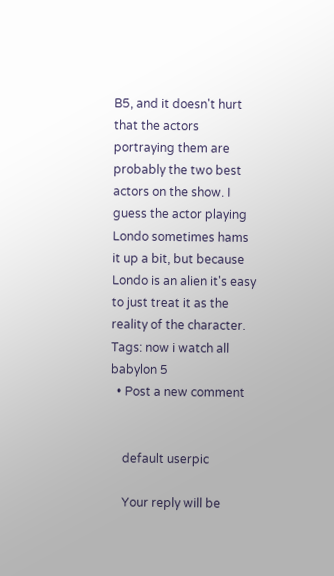B5, and it doesn't hurt that the actors portraying them are probably the two best actors on the show. I guess the actor playing Londo sometimes hams it up a bit, but because Londo is an alien it's easy to just treat it as the reality of the character.
Tags: now i watch all babylon 5
  • Post a new comment


    default userpic

    Your reply will be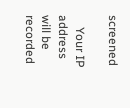screened

    Your IP address will be recorded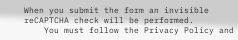When you submit the form an invisible reCAPTCHA check will be performed.
    You must follow the Privacy Policy and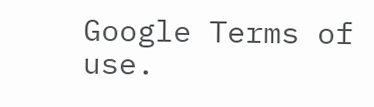Google Terms of use.